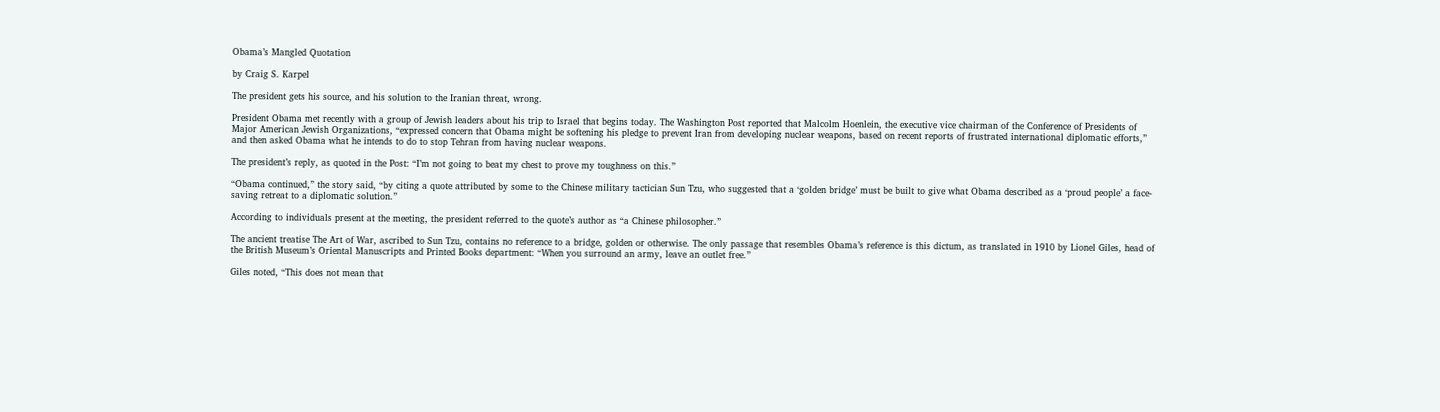Obama’s Mangled Quotation

by Craig S. Karpel

The president gets his source, and his solution to the Iranian threat, wrong.

President Obama met recently with a group of Jewish leaders about his trip to Israel that begins today. The Washington Post reported that Malcolm Hoenlein, the executive vice chairman of the Conference of Presidents of Major American Jewish Organizations, “expressed concern that Obama might be softening his pledge to prevent Iran from developing nuclear weapons, based on recent reports of frustrated international diplomatic efforts,” and then asked Obama what he intends to do to stop Tehran from having nuclear weapons.

The president’s reply, as quoted in the Post: “I’m not going to beat my chest to prove my toughness on this.”

“Obama continued,” the story said, “by citing a quote attributed by some to the Chinese military tactician Sun Tzu, who suggested that a ‘golden bridge’ must be built to give what Obama described as a ‘proud people’ a face-saving retreat to a diplomatic solution.”

According to individuals present at the meeting, the president referred to the quote’s author as “a Chinese philosopher.”

The ancient treatise The Art of War, ascribed to Sun Tzu, contains no reference to a bridge, golden or otherwise. The only passage that resembles Obama’s reference is this dictum, as translated in 1910 by Lionel Giles, head of the British Museum’s Oriental Manuscripts and Printed Books department: “When you surround an army, leave an outlet free.”

Giles noted, “This does not mean that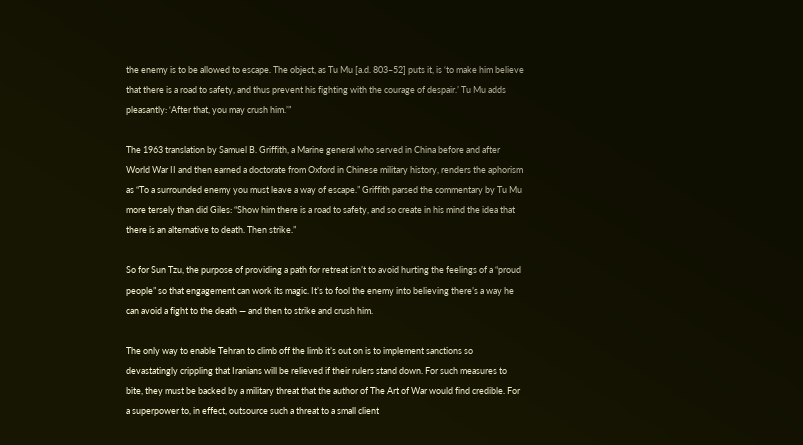the enemy is to be allowed to escape. The object, as Tu Mu [a.d. 803–52] puts it, is ‘to make him believe that there is a road to safety, and thus prevent his fighting with the courage of despair.’ Tu Mu adds pleasantly: ‘After that, you may crush him.’”

The 1963 translation by Samuel B. Griffith, a Marine general who served in China before and after World War II and then earned a doctorate from Oxford in Chinese military history, renders the aphorism as “To a surrounded enemy you must leave a way of escape.” Griffith parsed the commentary by Tu Mu more tersely than did Giles: “Show him there is a road to safety, and so create in his mind the idea that there is an alternative to death. Then strike.”

So for Sun Tzu, the purpose of providing a path for retreat isn’t to avoid hurting the feelings of a “proud people” so that engagement can work its magic. It’s to fool the enemy into believing there’s a way he can avoid a fight to the death — and then to strike and crush him.

The only way to enable Tehran to climb off the limb it’s out on is to implement sanctions so devastatingly crippling that Iranians will be relieved if their rulers stand down. For such measures to bite, they must be backed by a military threat that the author of The Art of War would find credible. For a superpower to, in effect, outsource such a threat to a small client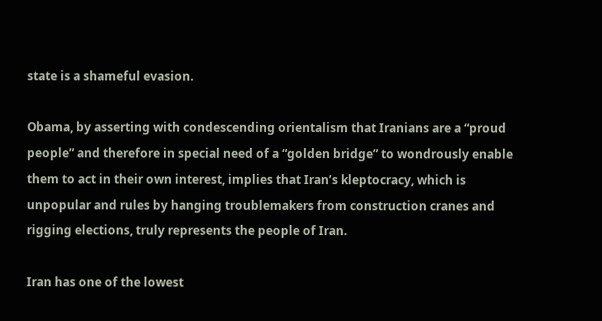state is a shameful evasion.

Obama, by asserting with condescending orientalism that Iranians are a “proud people” and therefore in special need of a “golden bridge” to wondrously enable them to act in their own interest, implies that Iran’s kleptocracy, which is unpopular and rules by hanging troublemakers from construction cranes and rigging elections, truly represents the people of Iran.

Iran has one of the lowest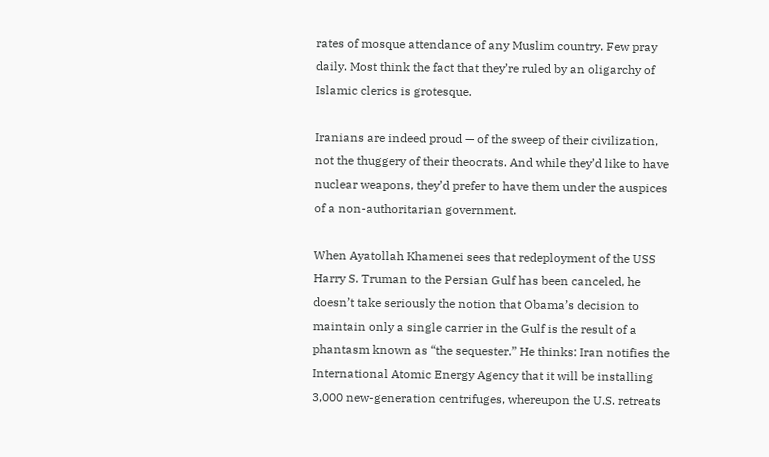rates of mosque attendance of any Muslim country. Few pray daily. Most think the fact that they’re ruled by an oligarchy of Islamic clerics is grotesque.

Iranians are indeed proud — of the sweep of their civilization, not the thuggery of their theocrats. And while they’d like to have nuclear weapons, they’d prefer to have them under the auspices of a non-authoritarian government.

When Ayatollah Khamenei sees that redeployment of the USS Harry S. Truman to the Persian Gulf has been canceled, he doesn’t take seriously the notion that Obama’s decision to maintain only a single carrier in the Gulf is the result of a phantasm known as “the sequester.” He thinks: Iran notifies the International Atomic Energy Agency that it will be installing 3,000 new-generation centrifuges, whereupon the U.S. retreats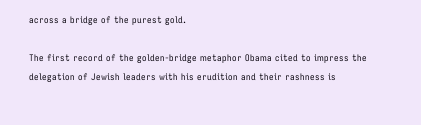across a bridge of the purest gold.

The first record of the golden-bridge metaphor Obama cited to impress the delegation of Jewish leaders with his erudition and their rashness is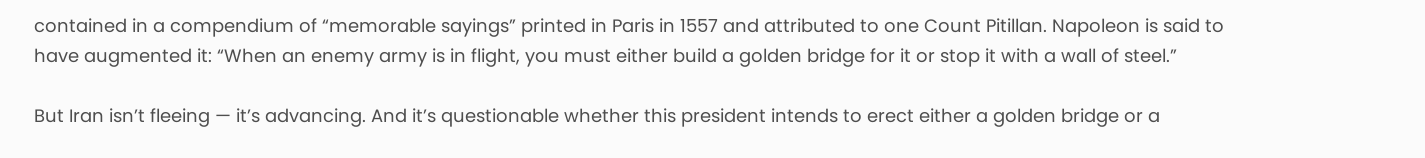contained in a compendium of “memorable sayings” printed in Paris in 1557 and attributed to one Count Pitillan. Napoleon is said to have augmented it: “When an enemy army is in flight, you must either build a golden bridge for it or stop it with a wall of steel.”

But Iran isn’t fleeing — it’s advancing. And it’s questionable whether this president intends to erect either a golden bridge or a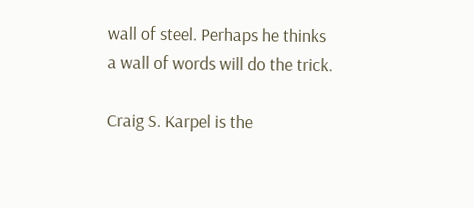wall of steel. Perhaps he thinks a wall of words will do the trick.

Craig S. Karpel is the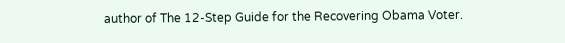author of The 12-Step Guide for the Recovering Obama Voter.